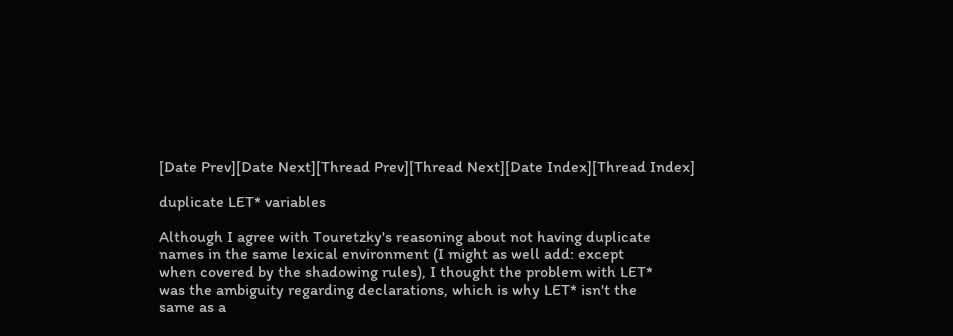[Date Prev][Date Next][Thread Prev][Thread Next][Date Index][Thread Index]

duplicate LET* variables

Although I agree with Touretzky's reasoning about not having duplicate
names in the same lexical environment (I might as well add: except
when covered by the shadowing rules), I thought the problem with LET*
was the ambiguity regarding declarations, which is why LET* isn't the
same as a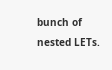bunch of nested LETs.